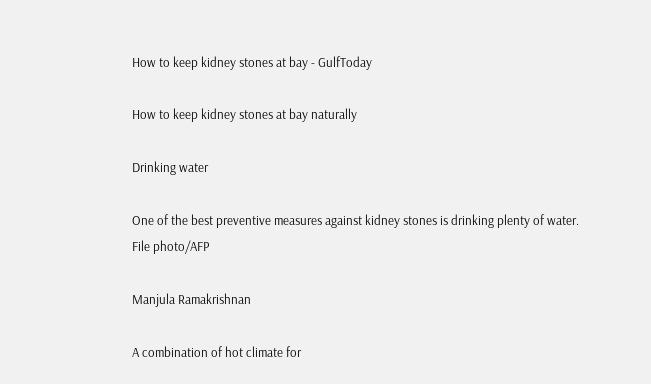How to keep kidney stones at bay - GulfToday

How to keep kidney stones at bay naturally

Drinking water

One of the best preventive measures against kidney stones is drinking plenty of water. File photo/AFP

Manjula Ramakrishnan

A combination of hot climate for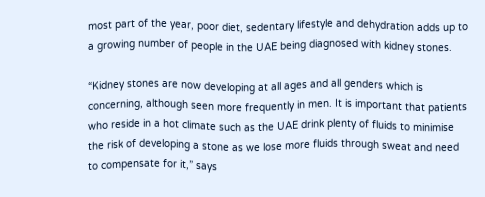most part of the year, poor diet, sedentary lifestyle and dehydration adds up to a growing number of people in the UAE being diagnosed with kidney stones.

“Kidney stones are now developing at all ages and all genders which is concerning, although seen more frequently in men. It is important that patients who reside in a hot climate such as the UAE drink plenty of fluids to minimise the risk of developing a stone as we lose more fluids through sweat and need to compensate for it,” says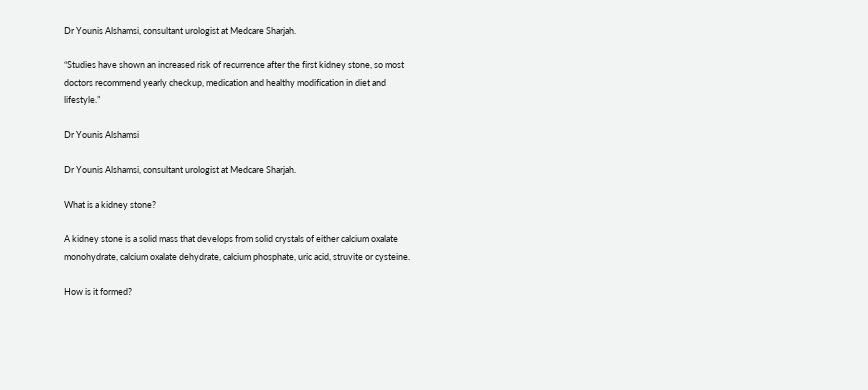Dr Younis Alshamsi, consultant urologist at Medcare Sharjah.

“Studies have shown an increased risk of recurrence after the first kidney stone, so most doctors recommend yearly checkup, medication and healthy modification in diet and lifestyle.”

Dr Younis Alshamsi

Dr Younis Alshamsi, consultant urologist at Medcare Sharjah.

What is a kidney stone?

A kidney stone is a solid mass that develops from solid crystals of either calcium oxalate monohydrate, calcium oxalate dehydrate, calcium phosphate, uric acid, struvite or cysteine.

How is it formed?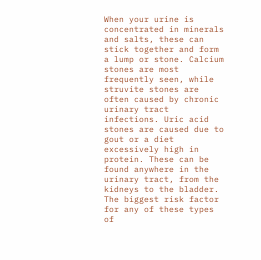When your urine is concentrated in minerals and salts, these can stick together and form a lump or stone. Calcium stones are most frequently seen, while struvite stones are often caused by chronic urinary tract infections. Uric acid stones are caused due to gout or a diet excessively high in protein. These can be found anywhere in the urinary tract, from the kidneys to the bladder. The biggest risk factor for any of these types of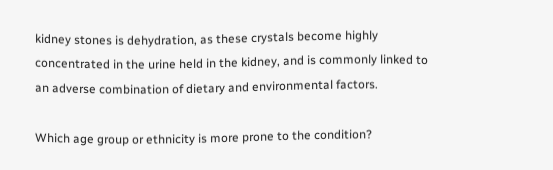kidney stones is dehydration, as these crystals become highly concentrated in the urine held in the kidney, and is commonly linked to an adverse combination of dietary and environmental factors.

Which age group or ethnicity is more prone to the condition?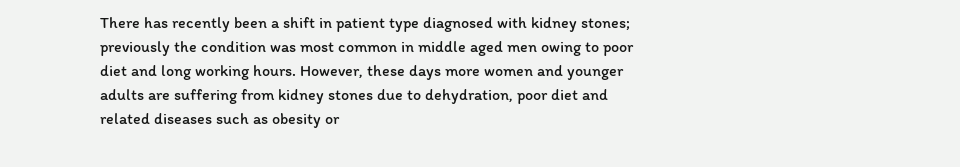There has recently been a shift in patient type diagnosed with kidney stones; previously the condition was most common in middle aged men owing to poor diet and long working hours. However, these days more women and younger adults are suffering from kidney stones due to dehydration, poor diet and related diseases such as obesity or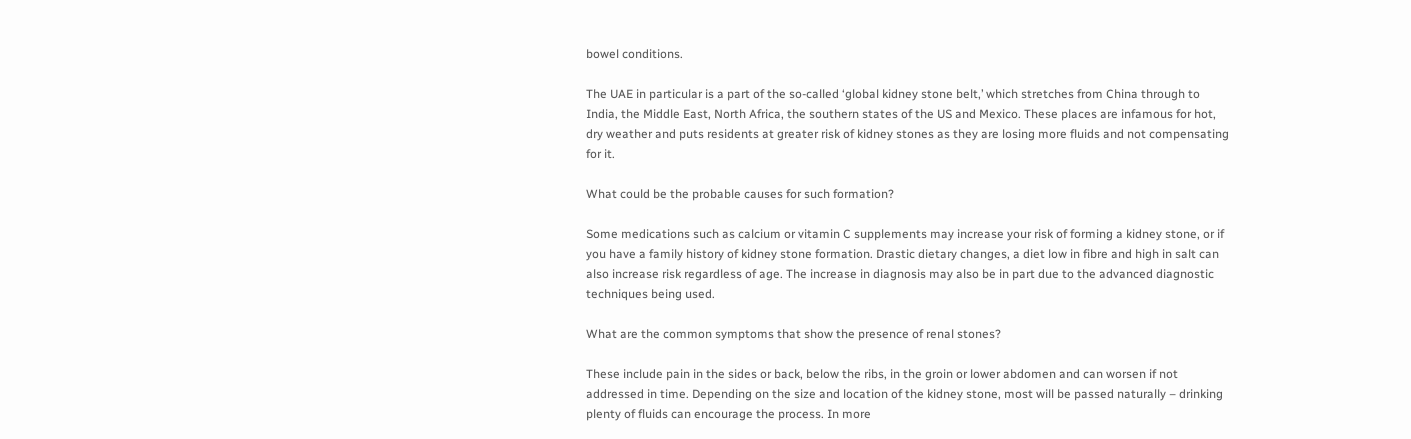bowel conditions.

The UAE in particular is a part of the so-called ‘global kidney stone belt,’ which stretches from China through to India, the Middle East, North Africa, the southern states of the US and Mexico. These places are infamous for hot, dry weather and puts residents at greater risk of kidney stones as they are losing more fluids and not compensating for it.

What could be the probable causes for such formation?

Some medications such as calcium or vitamin C supplements may increase your risk of forming a kidney stone, or if you have a family history of kidney stone formation. Drastic dietary changes, a diet low in fibre and high in salt can also increase risk regardless of age. The increase in diagnosis may also be in part due to the advanced diagnostic techniques being used.

What are the common symptoms that show the presence of renal stones?

These include pain in the sides or back, below the ribs, in the groin or lower abdomen and can worsen if not addressed in time. Depending on the size and location of the kidney stone, most will be passed naturally – drinking plenty of fluids can encourage the process. In more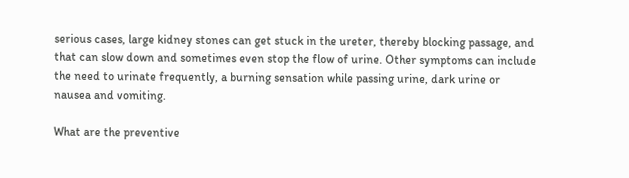serious cases, large kidney stones can get stuck in the ureter, thereby blocking passage, and that can slow down and sometimes even stop the flow of urine. Other symptoms can include the need to urinate frequently, a burning sensation while passing urine, dark urine or nausea and vomiting.

What are the preventive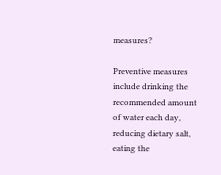measures?

Preventive measures include drinking the recommended amount of water each day, reducing dietary salt, eating the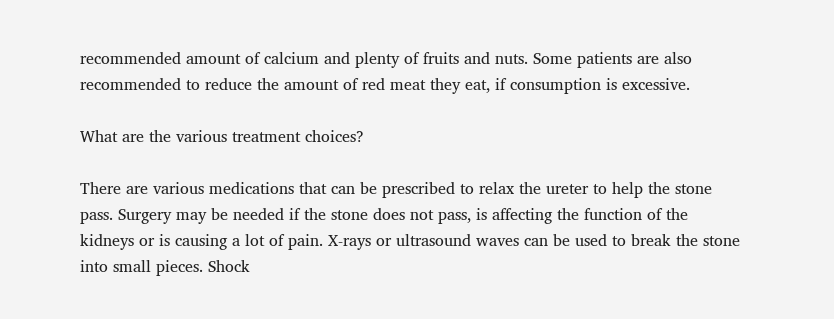recommended amount of calcium and plenty of fruits and nuts. Some patients are also recommended to reduce the amount of red meat they eat, if consumption is excessive.

What are the various treatment choices?

There are various medications that can be prescribed to relax the ureter to help the stone pass. Surgery may be needed if the stone does not pass, is affecting the function of the kidneys or is causing a lot of pain. X-rays or ultrasound waves can be used to break the stone into small pieces. Shock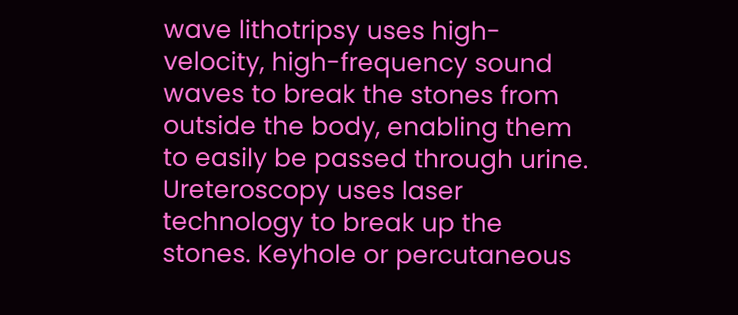wave lithotripsy uses high-velocity, high-frequency sound waves to break the stones from outside the body, enabling them to easily be passed through urine. Ureteroscopy uses laser technology to break up the stones. Keyhole or percutaneous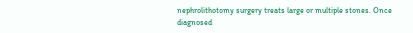nephrolithotomy surgery treats large or multiple stones. Once diagnosed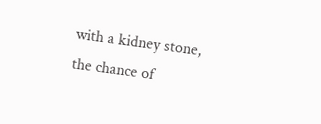with a kidney stone, the chance of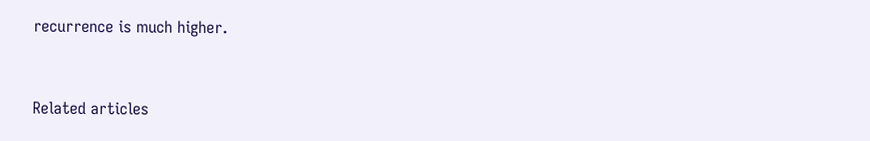recurrence is much higher.


Related articles